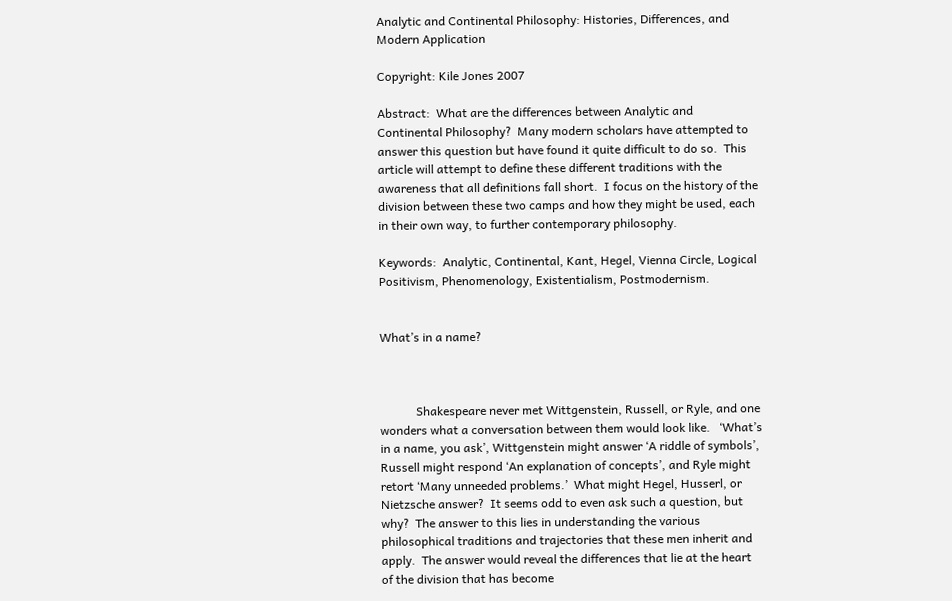Analytic and Continental Philosophy: Histories, Differences, and Modern Application

Copyright: Kile Jones 2007

Abstract:  What are the differences between Analytic and Continental Philosophy?  Many modern scholars have attempted to answer this question but have found it quite difficult to do so.  This article will attempt to define these different traditions with the awareness that all definitions fall short.  I focus on the history of the division between these two camps and how they might be used, each in their own way, to further contemporary philosophy.

Keywords:  Analytic, Continental, Kant, Hegel, Vienna Circle, Logical Positivism, Phenomenology, Existentialism, Postmodernism.


What’s in a name?



            Shakespeare never met Wittgenstein, Russell, or Ryle, and one wonders what a conversation between them would look like.   ‘What’s in a name, you ask’, Wittgenstein might answer ‘A riddle of symbols’, Russell might respond ‘An explanation of concepts’, and Ryle might retort ‘Many unneeded problems.’  What might Hegel, Husserl, or Nietzsche answer?  It seems odd to even ask such a question, but why?  The answer to this lies in understanding the various philosophical traditions and trajectories that these men inherit and apply.  The answer would reveal the differences that lie at the heart of the division that has become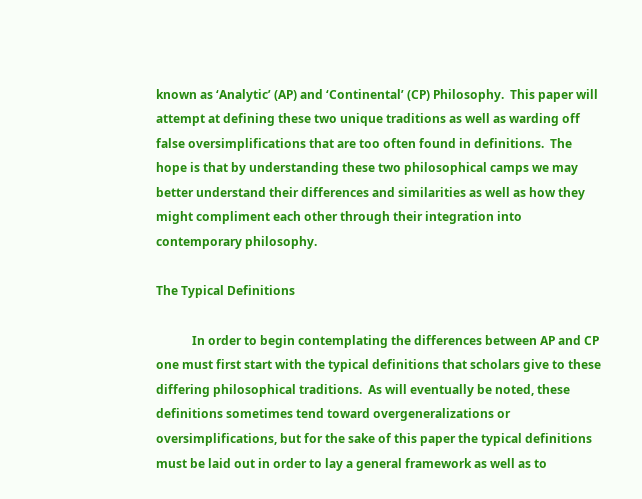known as ‘Analytic’ (AP) and ‘Continental’ (CP) Philosophy.  This paper will attempt at defining these two unique traditions as well as warding off false oversimplifications that are too often found in definitions.  The hope is that by understanding these two philosophical camps we may better understand their differences and similarities as well as how they might compliment each other through their integration into contemporary philosophy.

The Typical Definitions

            In order to begin contemplating the differences between AP and CP one must first start with the typical definitions that scholars give to these differing philosophical traditions.  As will eventually be noted, these definitions sometimes tend toward overgeneralizations or oversimplifications, but for the sake of this paper the typical definitions must be laid out in order to lay a general framework as well as to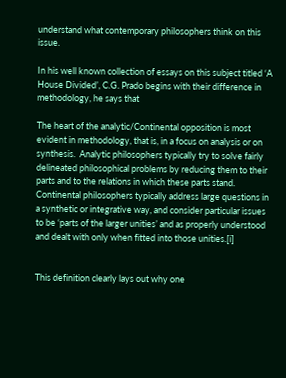understand what contemporary philosophers think on this issue.

In his well known collection of essays on this subject titled ‘A House Divided’, C.G. Prado begins with their difference in methodology, he says that

The heart of the analytic/Continental opposition is most evident in methodology, that is, in a focus on analysis or on synthesis.  Analytic philosophers typically try to solve fairly delineated philosophical problems by reducing them to their parts and to the relations in which these parts stand.  Continental philosophers typically address large questions in a synthetic or integrative way, and consider particular issues to be ‘parts of the larger unities’ and as properly understood and dealt with only when fitted into those unities.[i]


This definition clearly lays out why one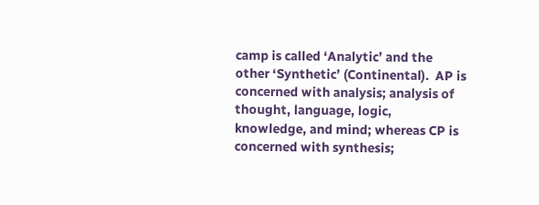camp is called ‘Analytic’ and the other ‘Synthetic’ (Continental).  AP is concerned with analysis; analysis of thought, language, logic, knowledge, and mind; whereas CP is concerned with synthesis;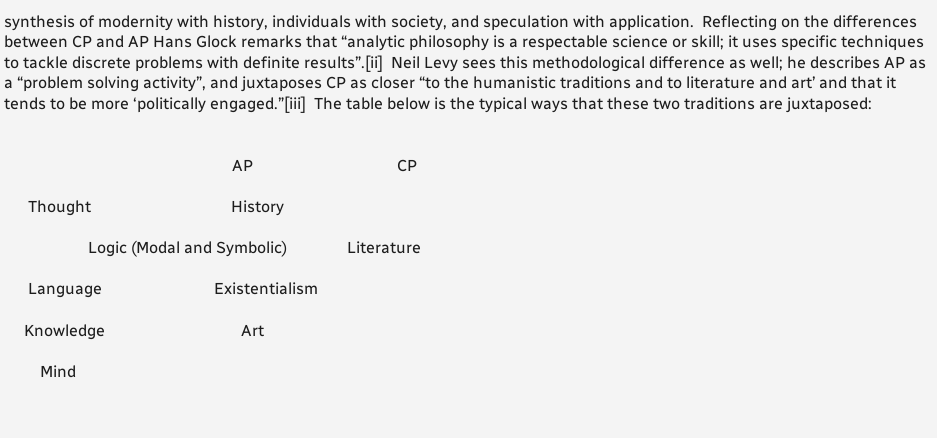synthesis of modernity with history, individuals with society, and speculation with application.  Reflecting on the differences between CP and AP Hans Glock remarks that “analytic philosophy is a respectable science or skill; it uses specific techniques to tackle discrete problems with definite results”.[ii]  Neil Levy sees this methodological difference as well; he describes AP as a “problem solving activity”, and juxtaposes CP as closer “to the humanistic traditions and to literature and art’ and that it tends to be more ‘politically engaged.”[iii]  The table below is the typical ways that these two traditions are juxtaposed:


                                                         AP                                    CP

      Thought                                   History

                     Logic (Modal and Symbolic)               Literature

      Language                            Existentialism

     Knowledge                                  Art

         Mind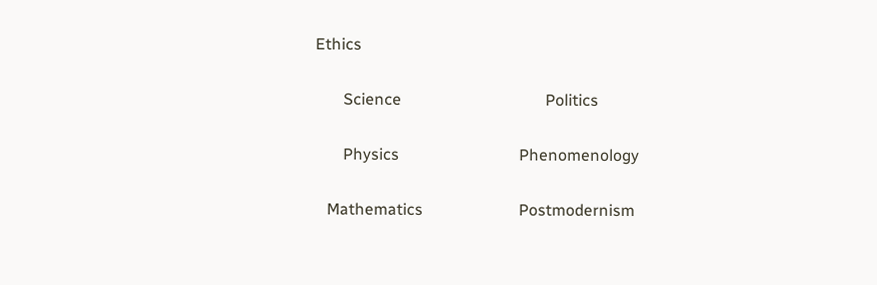Ethics

       Science                                    Politics

       Physics                              Phenomenology

   Mathematics                        Postmodernism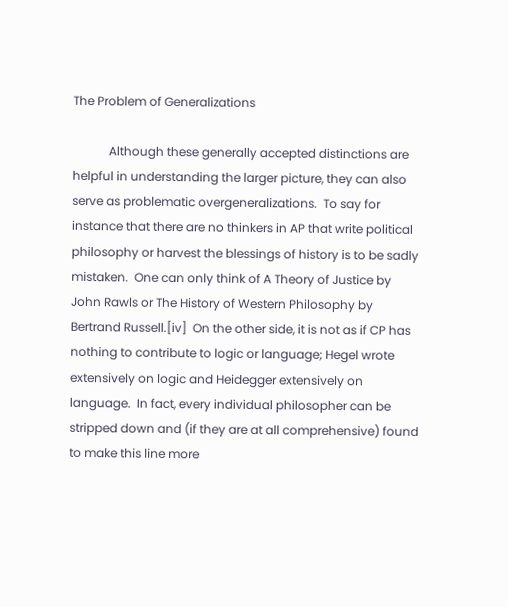The Problem of Generalizations

            Although these generally accepted distinctions are helpful in understanding the larger picture, they can also serve as problematic overgeneralizations.  To say for instance that there are no thinkers in AP that write political philosophy or harvest the blessings of history is to be sadly mistaken.  One can only think of A Theory of Justice by John Rawls or The History of Western Philosophy by Bertrand Russell.[iv]  On the other side, it is not as if CP has nothing to contribute to logic or language; Hegel wrote extensively on logic and Heidegger extensively on language.  In fact, every individual philosopher can be stripped down and (if they are at all comprehensive) found to make this line more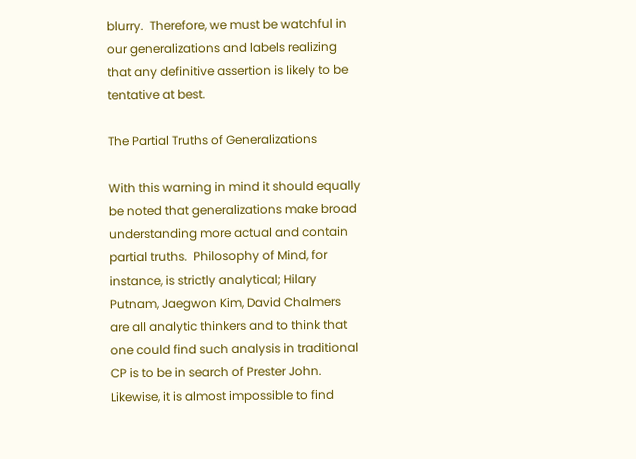blurry.  Therefore, we must be watchful in our generalizations and labels realizing that any definitive assertion is likely to be tentative at best.

The Partial Truths of Generalizations

With this warning in mind it should equally be noted that generalizations make broad understanding more actual and contain partial truths.  Philosophy of Mind, for instance, is strictly analytical; Hilary Putnam, Jaegwon Kim, David Chalmers are all analytic thinkers and to think that one could find such analysis in traditional CP is to be in search of Prester John.  Likewise, it is almost impossible to find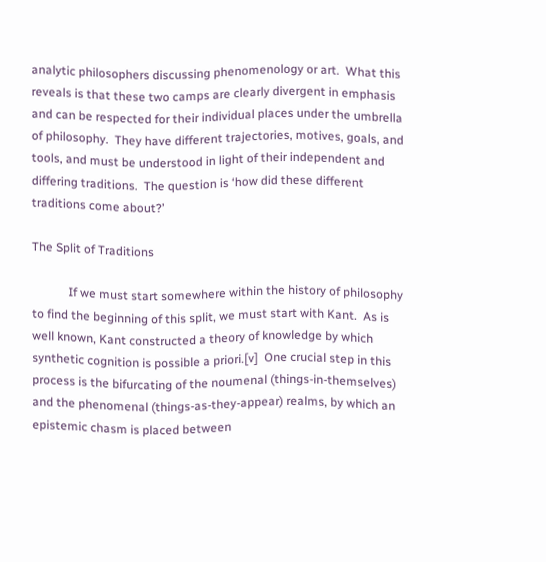analytic philosophers discussing phenomenology or art.  What this reveals is that these two camps are clearly divergent in emphasis and can be respected for their individual places under the umbrella of philosophy.  They have different trajectories, motives, goals, and tools, and must be understood in light of their independent and differing traditions.  The question is ‘how did these different traditions come about?’

The Split of Traditions

            If we must start somewhere within the history of philosophy to find the beginning of this split, we must start with Kant.  As is well known, Kant constructed a theory of knowledge by which synthetic cognition is possible a priori.[v]  One crucial step in this process is the bifurcating of the noumenal (things-in-themselves) and the phenomenal (things-as-they-appear) realms, by which an epistemic chasm is placed between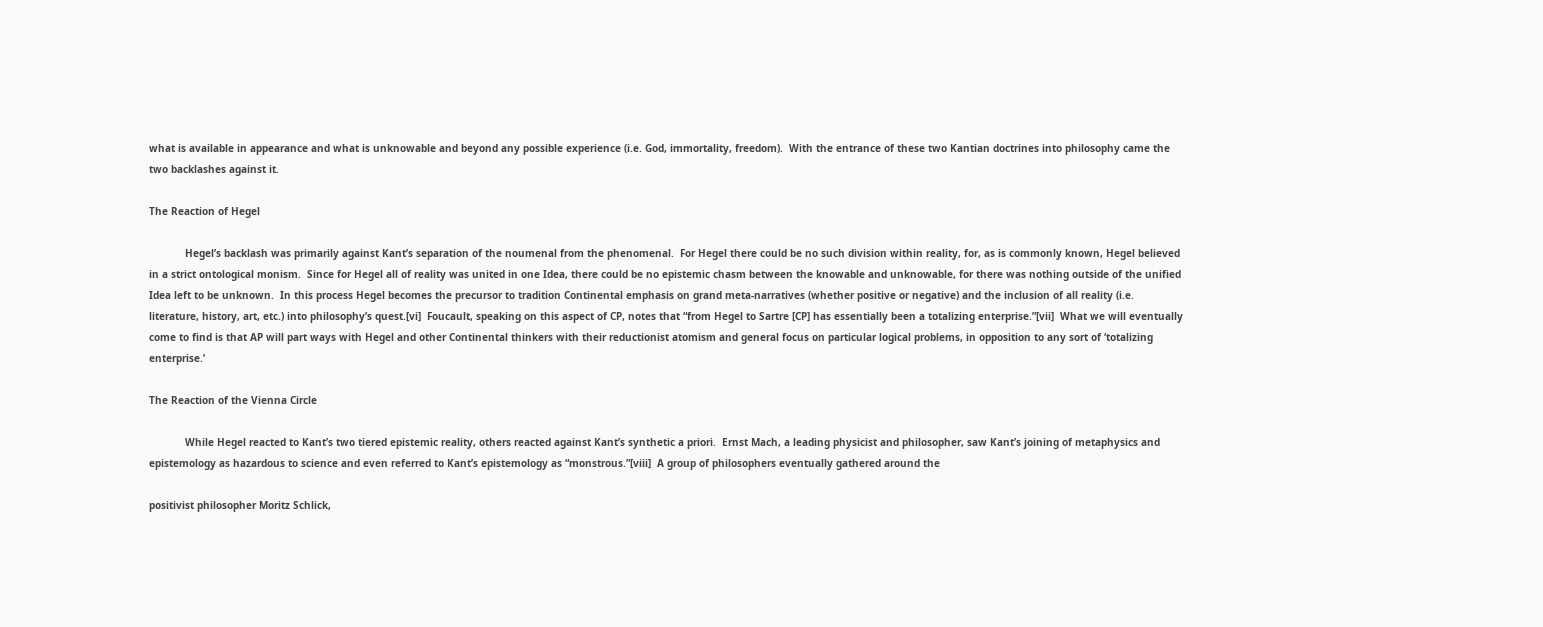what is available in appearance and what is unknowable and beyond any possible experience (i.e. God, immortality, freedom).  With the entrance of these two Kantian doctrines into philosophy came the two backlashes against it.

The Reaction of Hegel

            Hegel’s backlash was primarily against Kant’s separation of the noumenal from the phenomenal.  For Hegel there could be no such division within reality, for, as is commonly known, Hegel believed in a strict ontological monism.  Since for Hegel all of reality was united in one Idea, there could be no epistemic chasm between the knowable and unknowable, for there was nothing outside of the unified Idea left to be unknown.  In this process Hegel becomes the precursor to tradition Continental emphasis on grand meta-narratives (whether positive or negative) and the inclusion of all reality (i.e. literature, history, art, etc.) into philosophy’s quest.[vi]  Foucault, speaking on this aspect of CP, notes that “from Hegel to Sartre [CP] has essentially been a totalizing enterprise.”[vii]  What we will eventually come to find is that AP will part ways with Hegel and other Continental thinkers with their reductionist atomism and general focus on particular logical problems, in opposition to any sort of ‘totalizing enterprise.’

The Reaction of the Vienna Circle

            While Hegel reacted to Kant’s two tiered epistemic reality, others reacted against Kant’s synthetic a priori.  Ernst Mach, a leading physicist and philosopher, saw Kant’s joining of metaphysics and epistemology as hazardous to science and even referred to Kant’s epistemology as “monstrous.”[viii]  A group of philosophers eventually gathered around the

positivist philosopher Moritz Schlick,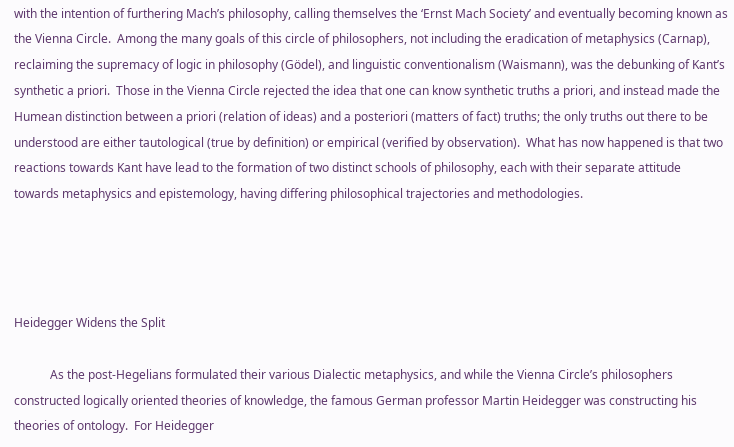with the intention of furthering Mach’s philosophy, calling themselves the ‘Ernst Mach Society’ and eventually becoming known as the Vienna Circle.  Among the many goals of this circle of philosophers, not including the eradication of metaphysics (Carnap), reclaiming the supremacy of logic in philosophy (Gödel), and linguistic conventionalism (Waismann), was the debunking of Kant’s synthetic a priori.  Those in the Vienna Circle rejected the idea that one can know synthetic truths a priori, and instead made the Humean distinction between a priori (relation of ideas) and a posteriori (matters of fact) truths; the only truths out there to be understood are either tautological (true by definition) or empirical (verified by observation).  What has now happened is that two reactions towards Kant have lead to the formation of two distinct schools of philosophy, each with their separate attitude towards metaphysics and epistemology, having differing philosophical trajectories and methodologies.




Heidegger Widens the Split

            As the post-Hegelians formulated their various Dialectic metaphysics, and while the Vienna Circle’s philosophers constructed logically oriented theories of knowledge, the famous German professor Martin Heidegger was constructing his theories of ontology.  For Heidegger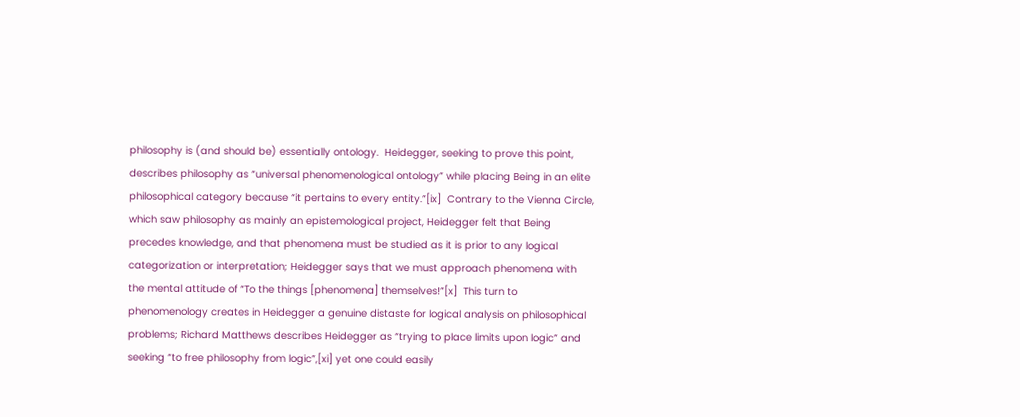philosophy is (and should be) essentially ontology.  Heidegger, seeking to prove this point, describes philosophy as “universal phenomenological ontology” while placing Being in an elite philosophical category because “it pertains to every entity.”[ix]  Contrary to the Vienna Circle, which saw philosophy as mainly an epistemological project, Heidegger felt that Being precedes knowledge, and that phenomena must be studied as it is prior to any logical categorization or interpretation; Heidegger says that we must approach phenomena with the mental attitude of “To the things [phenomena] themselves!”[x]  This turn to phenomenology creates in Heidegger a genuine distaste for logical analysis on philosophical problems; Richard Matthews describes Heidegger as “trying to place limits upon logic” and seeking “to free philosophy from logic”,[xi] yet one could easily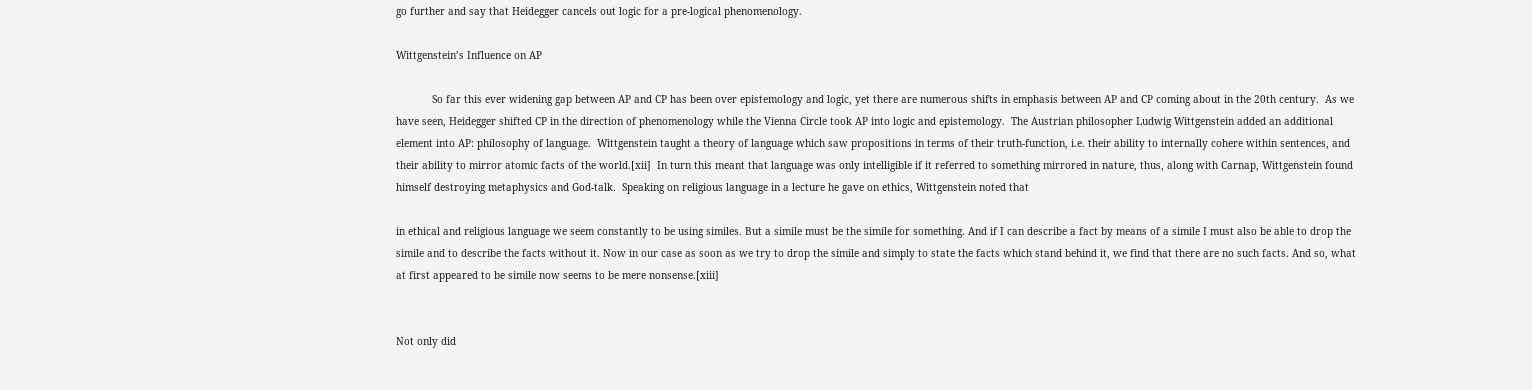go further and say that Heidegger cancels out logic for a pre-logical phenomenology.

Wittgenstein’s Influence on AP

            So far this ever widening gap between AP and CP has been over epistemology and logic, yet there are numerous shifts in emphasis between AP and CP coming about in the 20th century.  As we have seen, Heidegger shifted CP in the direction of phenomenology while the Vienna Circle took AP into logic and epistemology.  The Austrian philosopher Ludwig Wittgenstein added an additional element into AP: philosophy of language.  Wittgenstein taught a theory of language which saw propositions in terms of their truth-function, i.e. their ability to internally cohere within sentences, and their ability to mirror atomic facts of the world.[xii]  In turn this meant that language was only intelligible if it referred to something mirrored in nature, thus, along with Carnap, Wittgenstein found himself destroying metaphysics and God-talk.  Speaking on religious language in a lecture he gave on ethics, Wittgenstein noted that

in ethical and religious language we seem constantly to be using similes. But a simile must be the simile for something. And if I can describe a fact by means of a simile I must also be able to drop the simile and to describe the facts without it. Now in our case as soon as we try to drop the simile and simply to state the facts which stand behind it, we find that there are no such facts. And so, what at first appeared to be simile now seems to be mere nonsense.[xiii]


Not only did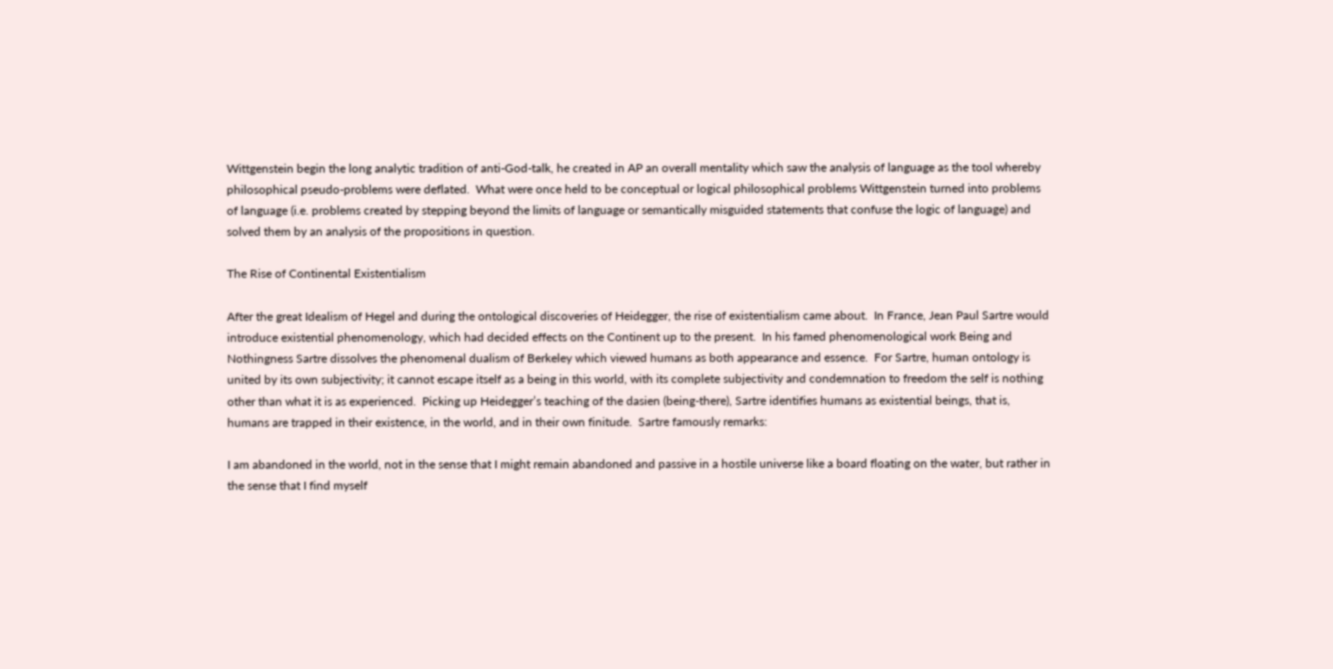Wittgenstein begin the long analytic tradition of anti-God-talk, he created in AP an overall mentality which saw the analysis of language as the tool whereby philosophical pseudo-problems were deflated.  What were once held to be conceptual or logical philosophical problems Wittgenstein turned into problems of language (i.e. problems created by stepping beyond the limits of language or semantically misguided statements that confuse the logic of language) and solved them by an analysis of the propositions in question.

The Rise of Continental Existentialism

After the great Idealism of Hegel and during the ontological discoveries of Heidegger, the rise of existentialism came about.  In France, Jean Paul Sartre would introduce existential phenomenology, which had decided effects on the Continent up to the present.  In his famed phenomenological work Being and Nothingness Sartre dissolves the phenomenal dualism of Berkeley which viewed humans as both appearance and essence.  For Sartre, human ontology is united by its own subjectivity; it cannot escape itself as a being in this world, with its complete subjectivity and condemnation to freedom the self is nothing other than what it is as experienced.  Picking up Heidegger’s teaching of the dasien (being-there), Sartre identifies humans as existential beings, that is, humans are trapped in their existence, in the world, and in their own finitude.  Sartre famously remarks:

I am abandoned in the world, not in the sense that I might remain abandoned and passive in a hostile universe like a board floating on the water, but rather in the sense that I find myself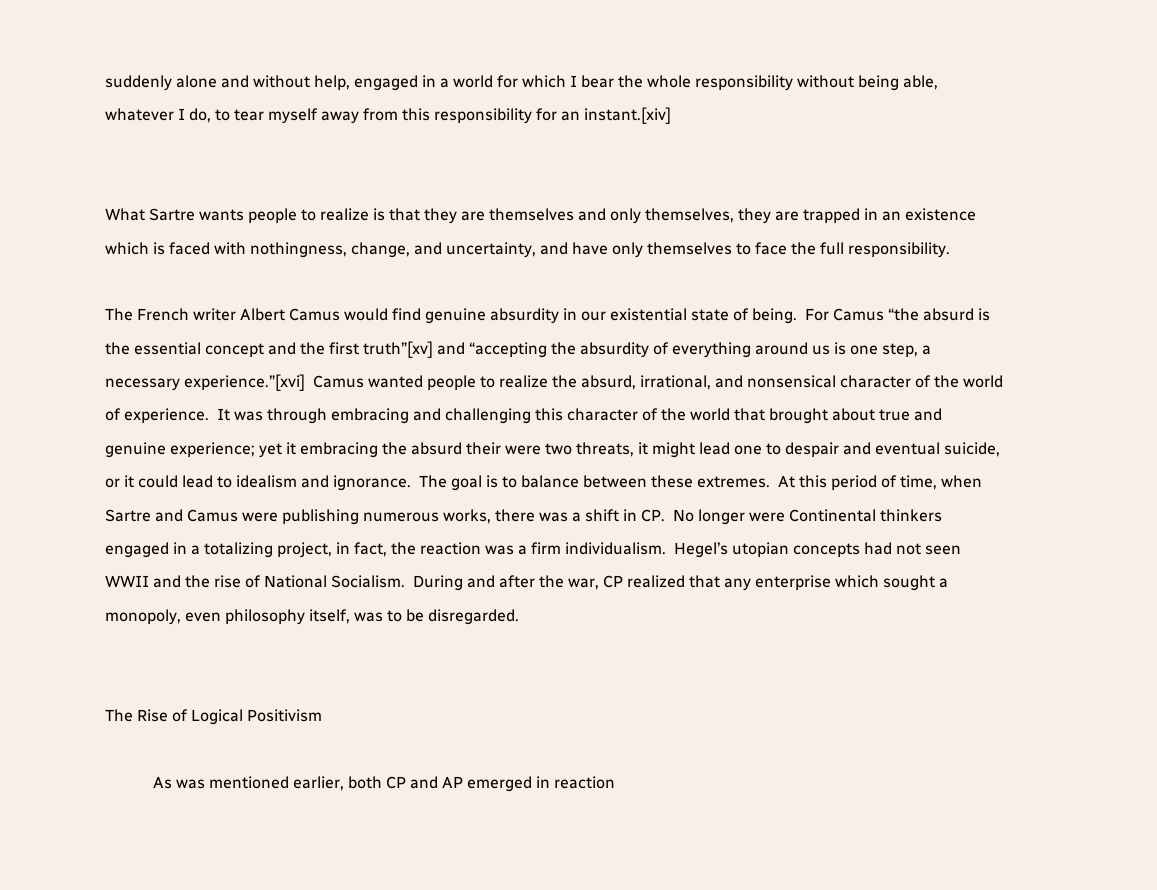suddenly alone and without help, engaged in a world for which I bear the whole responsibility without being able, whatever I do, to tear myself away from this responsibility for an instant.[xiv]


What Sartre wants people to realize is that they are themselves and only themselves, they are trapped in an existence which is faced with nothingness, change, and uncertainty, and have only themselves to face the full responsibility.

The French writer Albert Camus would find genuine absurdity in our existential state of being.  For Camus “the absurd is the essential concept and the first truth”[xv] and “accepting the absurdity of everything around us is one step, a necessary experience.”[xvi]  Camus wanted people to realize the absurd, irrational, and nonsensical character of the world of experience.  It was through embracing and challenging this character of the world that brought about true and genuine experience; yet it embracing the absurd their were two threats, it might lead one to despair and eventual suicide, or it could lead to idealism and ignorance.  The goal is to balance between these extremes.  At this period of time, when Sartre and Camus were publishing numerous works, there was a shift in CP.  No longer were Continental thinkers engaged in a totalizing project, in fact, the reaction was a firm individualism.  Hegel’s utopian concepts had not seen WWII and the rise of National Socialism.  During and after the war, CP realized that any enterprise which sought a monopoly, even philosophy itself, was to be disregarded.


The Rise of Logical Positivism

            As was mentioned earlier, both CP and AP emerged in reaction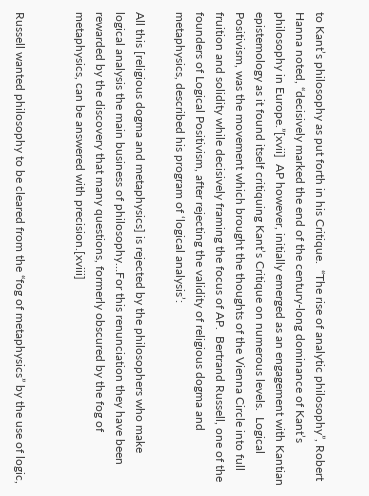to Kant’s philosophy as put forth in his Critique.  “The rise of analytic philosophy”, Robert Hanna noted, “decisively marked the end of the century-long dominance of Kant’s philosophy in Europe.”[xvii]  AP however, initially emerged as an engagement with Kantian epistemology as it found itself critiquing Kant’s Critique on numerous levels.  Logical Positivism, was the movement which brought the thoughts of the Vienna Circle into full fruition and solidity while decisively framing the focus of AP.  Bertrand Russell, one of the founders of Logical Positivism, after rejecting the validity of religious dogma and metaphysics, described his program of ‘logical analysis’:

All this [religious dogma and metaphysics] is rejected by the philosophers who make logical analysis the main business of philosophy…For this renunciation they have been rewarded by the discovery that many questions, formerly obscured by the fog of metaphysics, can be answered with precision.[xviii]


Russell wanted philosophy to be cleared from the “fog of metaphysics” by the use of logic,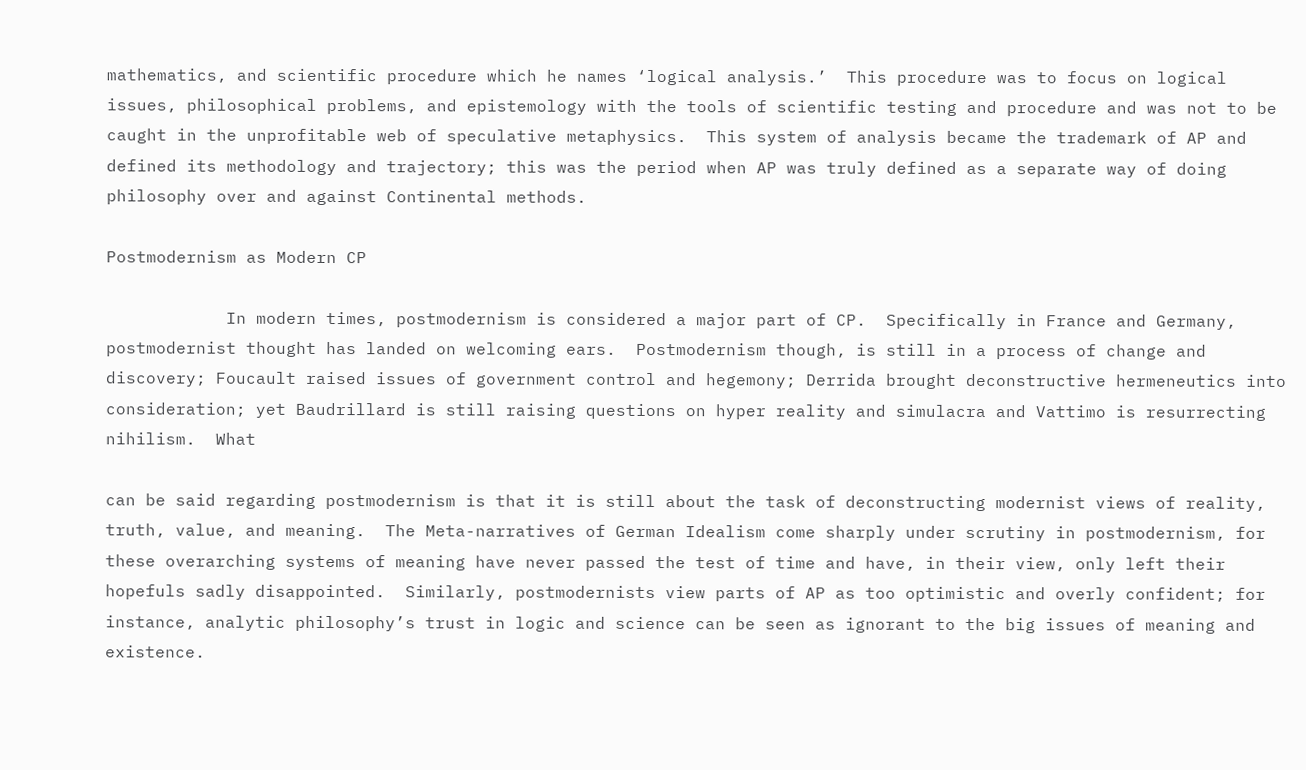mathematics, and scientific procedure which he names ‘logical analysis.’  This procedure was to focus on logical issues, philosophical problems, and epistemology with the tools of scientific testing and procedure and was not to be caught in the unprofitable web of speculative metaphysics.  This system of analysis became the trademark of AP and defined its methodology and trajectory; this was the period when AP was truly defined as a separate way of doing philosophy over and against Continental methods.

Postmodernism as Modern CP

            In modern times, postmodernism is considered a major part of CP.  Specifically in France and Germany, postmodernist thought has landed on welcoming ears.  Postmodernism though, is still in a process of change and discovery; Foucault raised issues of government control and hegemony; Derrida brought deconstructive hermeneutics into consideration; yet Baudrillard is still raising questions on hyper reality and simulacra and Vattimo is resurrecting nihilism.  What

can be said regarding postmodernism is that it is still about the task of deconstructing modernist views of reality, truth, value, and meaning.  The Meta-narratives of German Idealism come sharply under scrutiny in postmodernism, for these overarching systems of meaning have never passed the test of time and have, in their view, only left their hopefuls sadly disappointed.  Similarly, postmodernists view parts of AP as too optimistic and overly confident; for instance, analytic philosophy’s trust in logic and science can be seen as ignorant to the big issues of meaning and existence.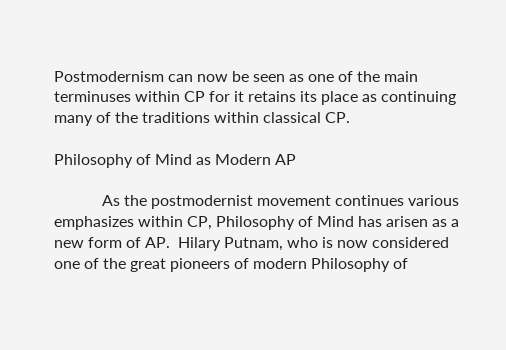Postmodernism can now be seen as one of the main terminuses within CP for it retains its place as continuing many of the traditions within classical CP.

Philosophy of Mind as Modern AP

            As the postmodernist movement continues various emphasizes within CP, Philosophy of Mind has arisen as a new form of AP.  Hilary Putnam, who is now considered one of the great pioneers of modern Philosophy of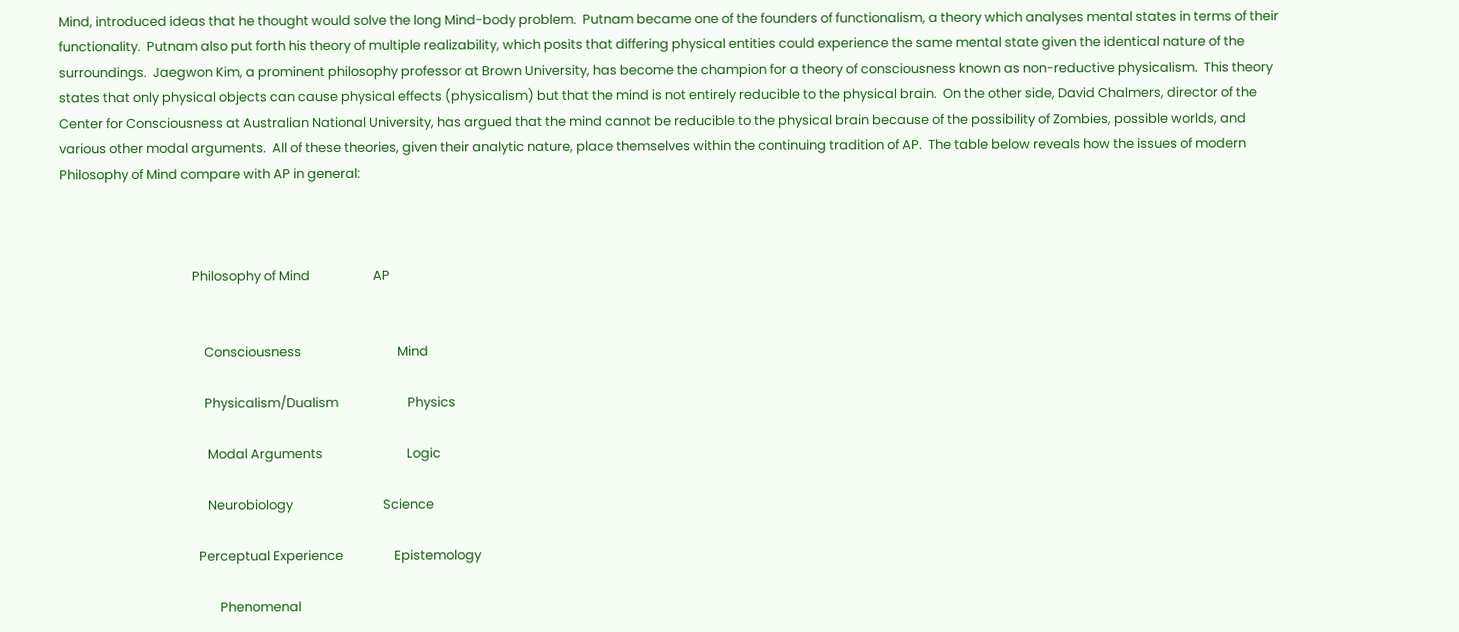Mind, introduced ideas that he thought would solve the long Mind-body problem.  Putnam became one of the founders of functionalism, a theory which analyses mental states in terms of their functionality.  Putnam also put forth his theory of multiple realizability, which posits that differing physical entities could experience the same mental state given the identical nature of the surroundings.  Jaegwon Kim, a prominent philosophy professor at Brown University, has become the champion for a theory of consciousness known as non-reductive physicalism.  This theory states that only physical objects can cause physical effects (physicalism) but that the mind is not entirely reducible to the physical brain.  On the other side, David Chalmers, director of the Center for Consciousness at Australian National University, has argued that the mind cannot be reducible to the physical brain because of the possibility of Zombies, possible worlds, and various other modal arguments.  All of these theories, given their analytic nature, place themselves within the continuing tradition of AP.  The table below reveals how the issues of modern Philosophy of Mind compare with AP in general:



                                            Philosophy of Mind                     AP


                                                Consciousness                                Mind

                                                Physicalism/Dualism                       Physics

                                                 Modal Arguments                            Logic

                                                 Neurobiology                              Science

                                              Perceptual Experience                 Epistemology

                                                     Phenomenal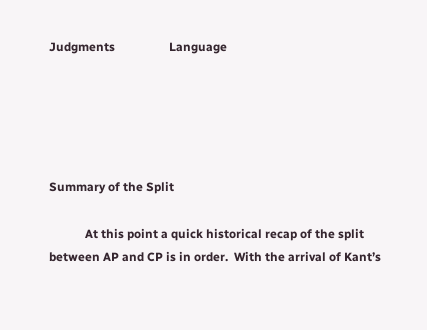Judgments                  Language





Summary of the Split

            At this point a quick historical recap of the split between AP and CP is in order.  With the arrival of Kant’s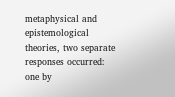metaphysical and epistemological theories, two separate responses occurred: one by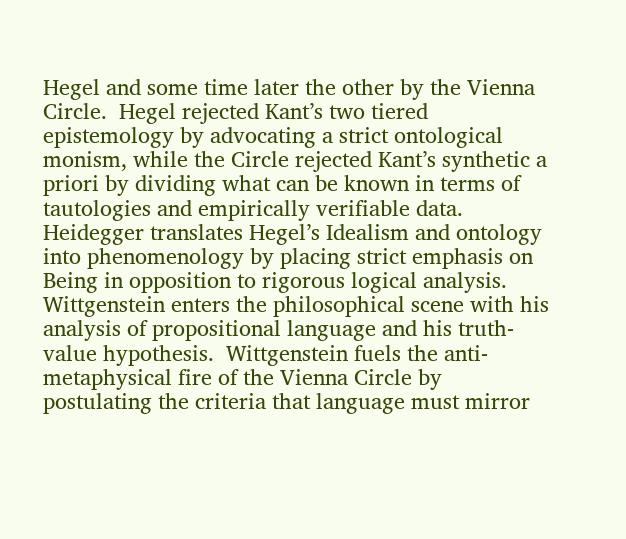Hegel and some time later the other by the Vienna Circle.  Hegel rejected Kant’s two tiered epistemology by advocating a strict ontological monism, while the Circle rejected Kant’s synthetic a priori by dividing what can be known in terms of tautologies and empirically verifiable data.  Heidegger translates Hegel’s Idealism and ontology into phenomenology by placing strict emphasis on Being in opposition to rigorous logical analysis.  Wittgenstein enters the philosophical scene with his analysis of propositional language and his truth-value hypothesis.  Wittgenstein fuels the anti-metaphysical fire of the Vienna Circle by postulating the criteria that language must mirror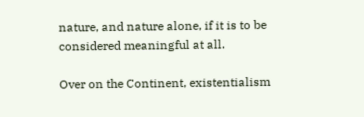nature, and nature alone, if it is to be considered meaningful at all.

Over on the Continent, existentialism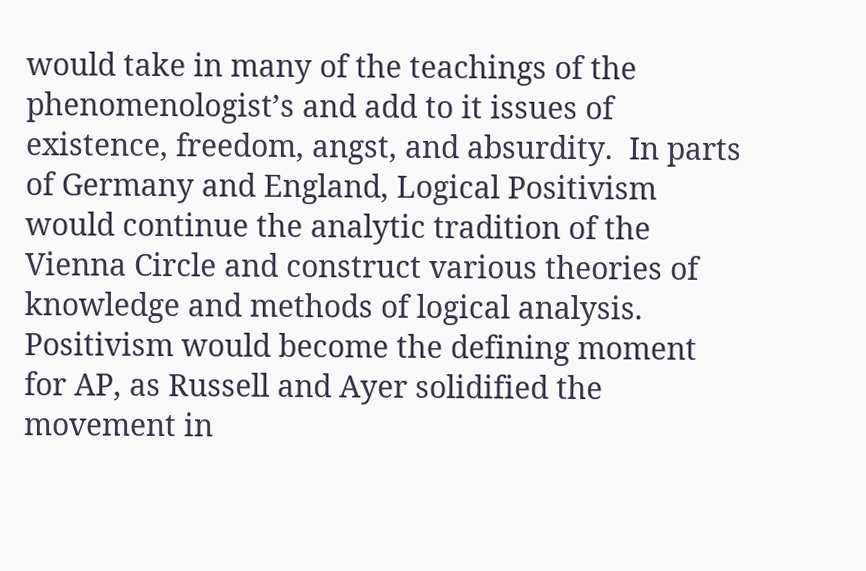would take in many of the teachings of the phenomenologist’s and add to it issues of existence, freedom, angst, and absurdity.  In parts of Germany and England, Logical Positivism would continue the analytic tradition of the Vienna Circle and construct various theories of knowledge and methods of logical analysis.  Positivism would become the defining moment for AP, as Russell and Ayer solidified the movement in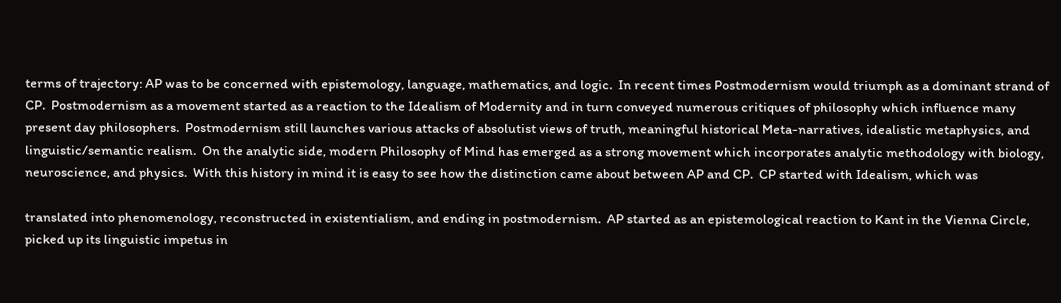terms of trajectory: AP was to be concerned with epistemology, language, mathematics, and logic.  In recent times Postmodernism would triumph as a dominant strand of CP.  Postmodernism as a movement started as a reaction to the Idealism of Modernity and in turn conveyed numerous critiques of philosophy which influence many present day philosophers.  Postmodernism still launches various attacks of absolutist views of truth, meaningful historical Meta-narratives, idealistic metaphysics, and linguistic/semantic realism.  On the analytic side, modern Philosophy of Mind has emerged as a strong movement which incorporates analytic methodology with biology, neuroscience, and physics.  With this history in mind it is easy to see how the distinction came about between AP and CP.  CP started with Idealism, which was

translated into phenomenology, reconstructed in existentialism, and ending in postmodernism.  AP started as an epistemological reaction to Kant in the Vienna Circle, picked up its linguistic impetus in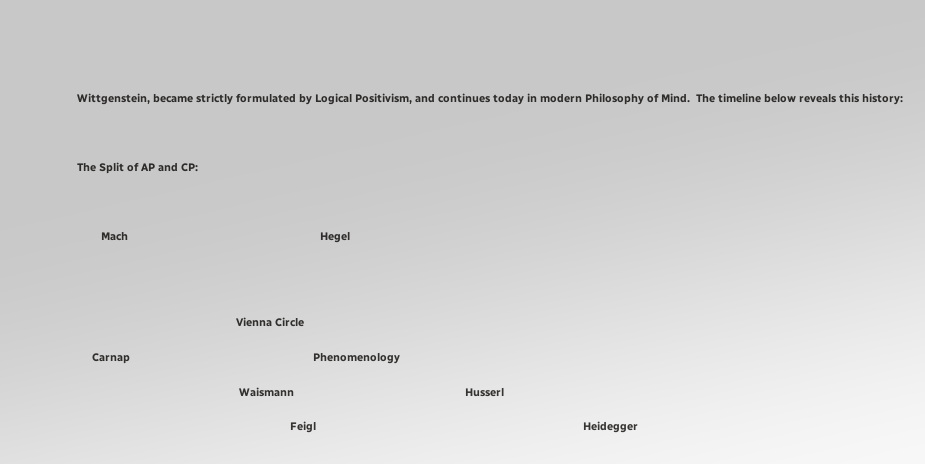Wittgenstein, became strictly formulated by Logical Positivism, and continues today in modern Philosophy of Mind.  The timeline below reveals this history:



The Split of AP and CP:



        Mach                                                                Hegel




                                                     Vienna Circle

     Carnap                                                             Phenomenology

                                                      Waismann                                                         Husserl

                                                                       Feigl                                                                                         Heidegger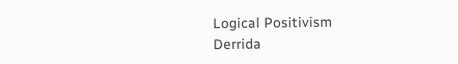Logical Positivism                                                               Derrida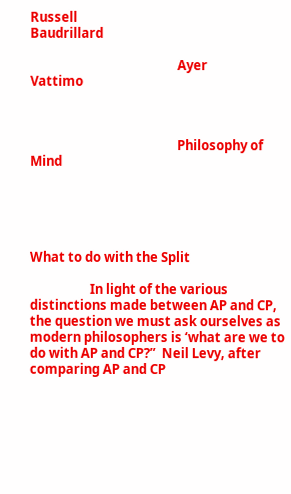Russell                                                     Baudrillard

                                                 Ayer                                                           Vattimo



                                                 Philosophy of Mind





What to do with the Split

                    In light of the various distinctions made between AP and CP, the question we must ask ourselves as modern philosophers is ‘what are we to do with AP and CP?”  Neil Levy, after comparing AP and CP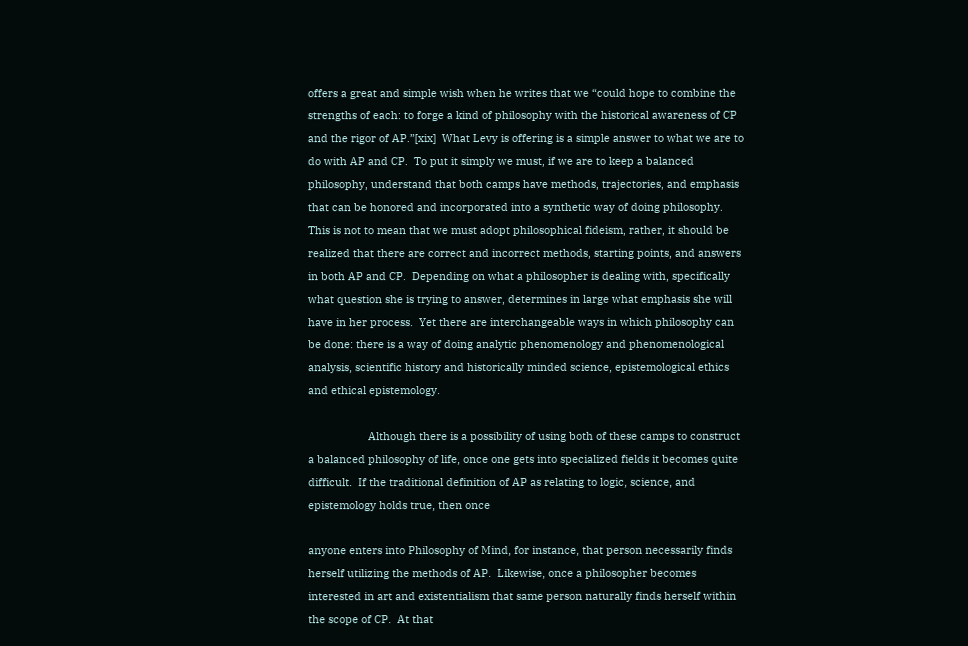offers a great and simple wish when he writes that we “could hope to combine the strengths of each: to forge a kind of philosophy with the historical awareness of CP and the rigor of AP.”[xix]  What Levy is offering is a simple answer to what we are to do with AP and CP.  To put it simply we must, if we are to keep a balanced philosophy, understand that both camps have methods, trajectories, and emphasis that can be honored and incorporated into a synthetic way of doing philosophy.  This is not to mean that we must adopt philosophical fideism, rather, it should be realized that there are correct and incorrect methods, starting points, and answers in both AP and CP.  Depending on what a philosopher is dealing with, specifically what question she is trying to answer, determines in large what emphasis she will have in her process.  Yet there are interchangeable ways in which philosophy can be done: there is a way of doing analytic phenomenology and phenomenological analysis, scientific history and historically minded science, epistemological ethics and ethical epistemology.

                    Although there is a possibility of using both of these camps to construct a balanced philosophy of life, once one gets into specialized fields it becomes quite difficult.  If the traditional definition of AP as relating to logic, science, and epistemology holds true, then once

anyone enters into Philosophy of Mind, for instance, that person necessarily finds herself utilizing the methods of AP.  Likewise, once a philosopher becomes interested in art and existentialism that same person naturally finds herself within the scope of CP.  At that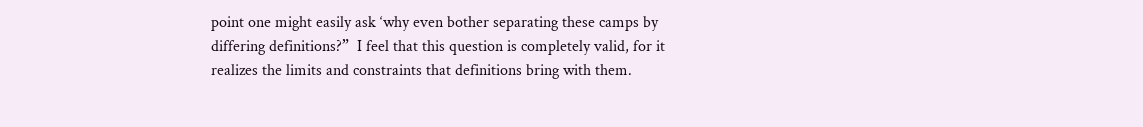point one might easily ask ‘why even bother separating these camps by differing definitions?”  I feel that this question is completely valid, for it realizes the limits and constraints that definitions bring with them.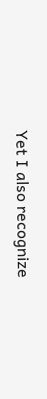Yet I also recognize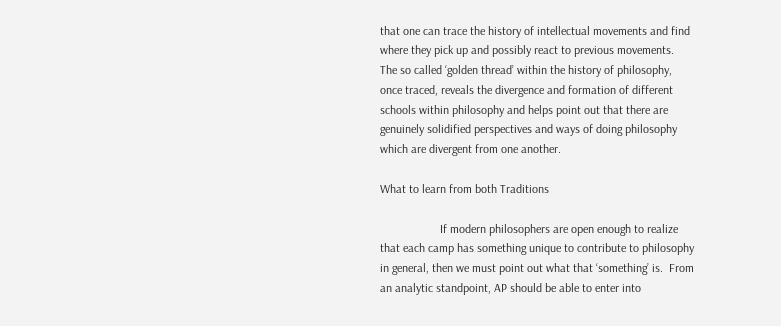that one can trace the history of intellectual movements and find where they pick up and possibly react to previous movements.  The so called ‘golden thread’ within the history of philosophy, once traced, reveals the divergence and formation of different schools within philosophy and helps point out that there are genuinely solidified perspectives and ways of doing philosophy which are divergent from one another.

What to learn from both Traditions

                    If modern philosophers are open enough to realize that each camp has something unique to contribute to philosophy in general, then we must point out what that ‘something’ is.  From an analytic standpoint, AP should be able to enter into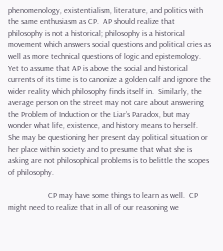phenomenology, existentialism, literature, and politics with the same enthusiasm as CP.  AP should realize that philosophy is not a historical; philosophy is a historical movement which answers social questions and political cries as well as more technical questions of logic and epistemology.  Yet to assume that AP is above the social and historical currents of its time is to canonize a golden calf and ignore the wider reality which philosophy finds itself in.  Similarly, the average person on the street may not care about answering the Problem of Induction or the Liar’s Paradox, but may wonder what life, existence, and history means to herself.  She may be questioning her present day political situation or her place within society and to presume that what she is asking are not philosophical problems is to belittle the scopes of philosophy.

                    CP may have some things to learn as well.  CP might need to realize that in all of our reasoning we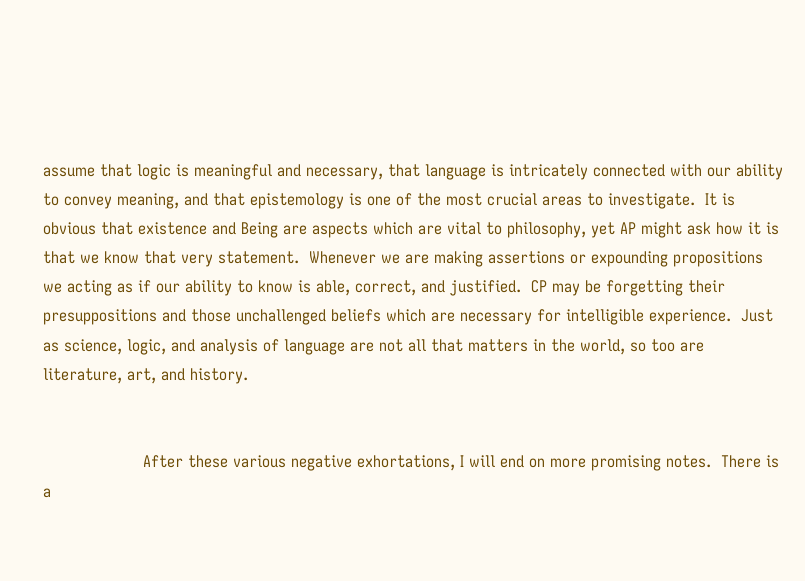assume that logic is meaningful and necessary, that language is intricately connected with our ability to convey meaning, and that epistemology is one of the most crucial areas to investigate.  It is obvious that existence and Being are aspects which are vital to philosophy, yet AP might ask how it is that we know that very statement.  Whenever we are making assertions or expounding propositions we acting as if our ability to know is able, correct, and justified.  CP may be forgetting their presuppositions and those unchallenged beliefs which are necessary for intelligible experience.  Just as science, logic, and analysis of language are not all that matters in the world, so too are literature, art, and history.


                    After these various negative exhortations, I will end on more promising notes.  There is a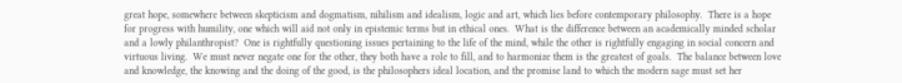great hope, somewhere between skepticism and dogmatism, nihilism and idealism, logic and art, which lies before contemporary philosophy.  There is a hope for progress with humility, one which will aid not only in epistemic terms but in ethical ones.  What is the difference between an academically minded scholar and a lowly philanthropist?  One is rightfully questioning issues pertaining to the life of the mind, while the other is rightfully engaging in social concern and virtuous living.  We must never negate one for the other, they both have a role to fill, and to harmonize them is the greatest of goals.  The balance between love and knowledge, the knowing and the doing of the good, is the philosophers ideal location, and the promise land to which the modern sage must set her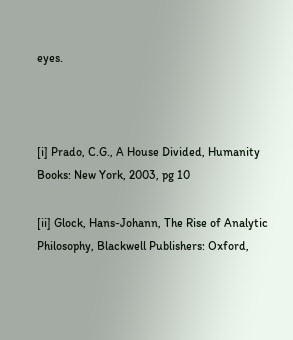eyes.



[i] Prado, C.G., A House Divided, Humanity Books: New York, 2003, pg 10

[ii] Glock, Hans-Johann, The Rise of Analytic Philosophy, Blackwell Publishers: Oxford,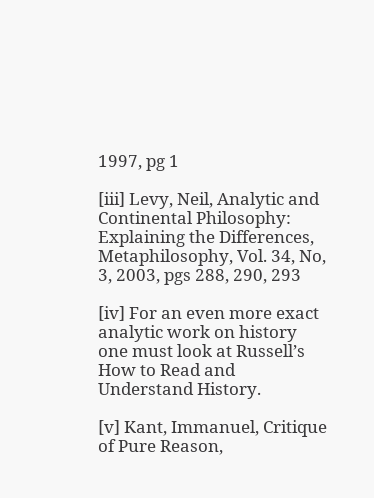1997, pg 1

[iii] Levy, Neil, Analytic and Continental Philosophy: Explaining the Differences, Metaphilosophy, Vol. 34, No, 3, 2003, pgs 288, 290, 293

[iv] For an even more exact analytic work on history one must look at Russell’s How to Read and Understand History.

[v] Kant, Immanuel, Critique of Pure Reason,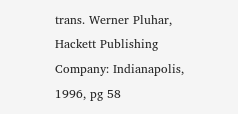trans. Werner Pluhar, Hackett Publishing Company: Indianapolis, 1996, pg 58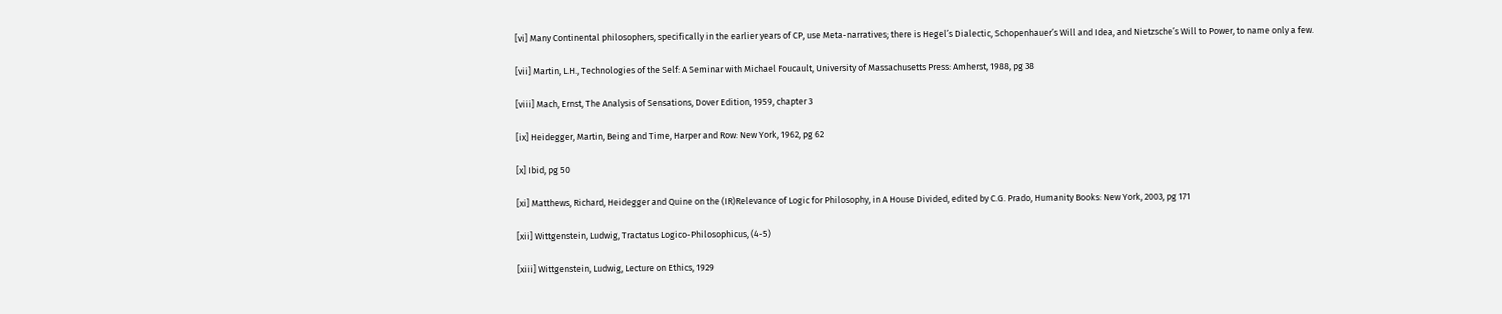[vi] Many Continental philosophers, specifically in the earlier years of CP, use Meta-narratives; there is Hegel’s Dialectic, Schopenhauer’s Will and Idea, and Nietzsche’s Will to Power, to name only a few.

[vii] Martin, L.H., Technologies of the Self: A Seminar with Michael Foucault, University of Massachusetts Press: Amherst, 1988, pg 38

[viii] Mach, Ernst, The Analysis of Sensations, Dover Edition, 1959, chapter 3

[ix] Heidegger, Martin, Being and Time, Harper and Row: New York, 1962, pg 62

[x] Ibid, pg 50

[xi] Matthews, Richard, Heidegger and Quine on the (IR)Relevance of Logic for Philosophy, in A House Divided, edited by C.G. Prado, Humanity Books: New York, 2003, pg 171

[xii] Wittgenstein, Ludwig, Tractatus Logico-Philosophicus, (4-5)

[xiii] Wittgenstein, Ludwig, Lecture on Ethics, 1929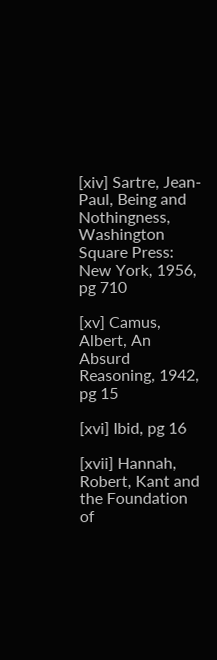[xiv] Sartre, Jean-Paul, Being and Nothingness, Washington Square Press: New York, 1956, pg 710

[xv] Camus, Albert, An Absurd Reasoning, 1942, pg 15

[xvi] Ibid, pg 16

[xvii] Hannah, Robert, Kant and the Foundation of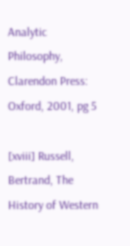Analytic Philosophy, Clarendon Press: Oxford, 2001, pg 5

[xviii] Russell, Bertrand, The History of Western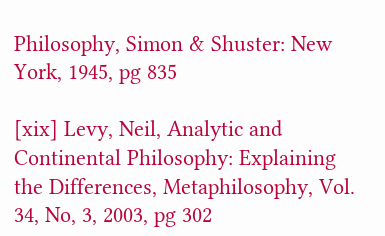Philosophy, Simon & Shuster: New York, 1945, pg 835

[xix] Levy, Neil, Analytic and Continental Philosophy: Explaining the Differences, Metaphilosophy, Vol. 34, No, 3, 2003, pg 302